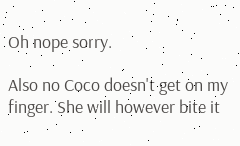Oh nope sorry.

Also no Coco doesn't get on my finger. She will however bite it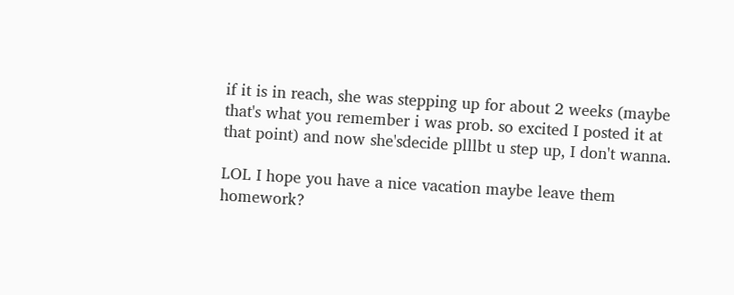if it is in reach, she was stepping up for about 2 weeks (maybe that's what you remember i was prob. so excited I posted it at that point) and now she'sdecide plllbt u step up, I don't wanna.

LOL I hope you have a nice vacation maybe leave them homework?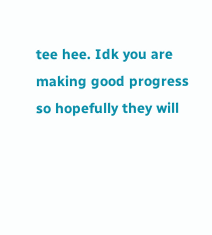tee hee. Idk you are making good progress so hopefully they will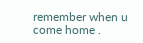remember when u come home .